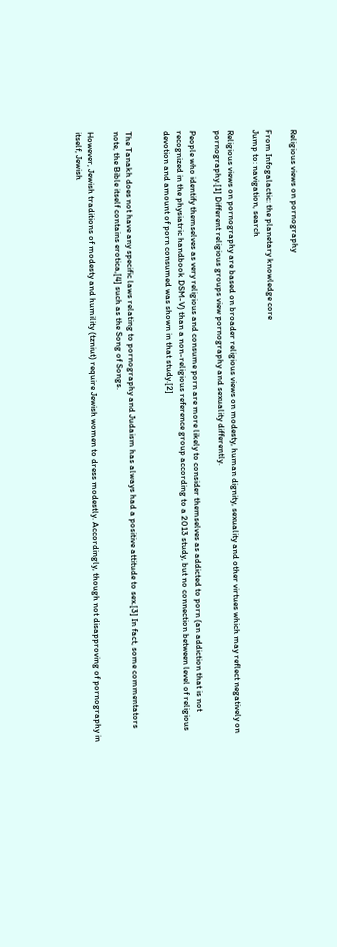Religious views on pornography

From Infogalactic: the planetary knowledge core
Jump to: navigation, search

Religious views on pornography are based on broader religious views on modesty, human dignity, sexuality and other virtues which may reflect negatively on pornography.[1] Different religious groups view pornography and sexuality differently.

People who identify themselves as very religious and consume porn are more likely to consider themselves as addicted to porn (an addiction that is not recognized in the physiatric handbook DSM-V) than a non-religious reference group according to a 2013 study, but no connection between level of religious devotion and amount of porn consumed was shown in that study.[2]


The Tanakh does not have any specific laws relating to pornography and Judaism has always had a positive attitude to sex.[3] In fact, some commentators note, the Bible itself contains erotica,[4] such as the Song of Songs.

However, Jewish traditions of modesty and humility (tzniut) require Jewish women to dress modestly. Accordingly, though not disapproving of pornography in itself, Jewish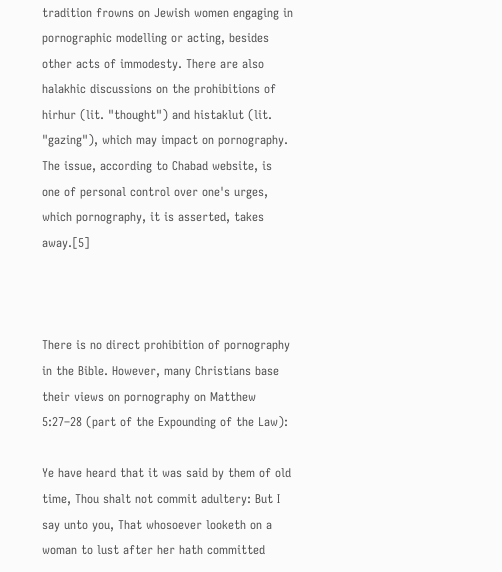tradition frowns on Jewish women engaging in pornographic modelling or acting, besides other acts of immodesty. There are also halakhic discussions on the prohibitions of hirhur (lit. "thought") and histaklut (lit. "gazing"), which may impact on pornography. The issue, according to Chabad website, is one of personal control over one's urges, which pornography, it is asserted, takes away.[5]



There is no direct prohibition of pornography in the Bible. However, many Christians base their views on pornography on Matthew 5:27–28 (part of the Expounding of the Law):

Ye have heard that it was said by them of old time, Thou shalt not commit adultery: But I say unto you, That whosoever looketh on a woman to lust after her hath committed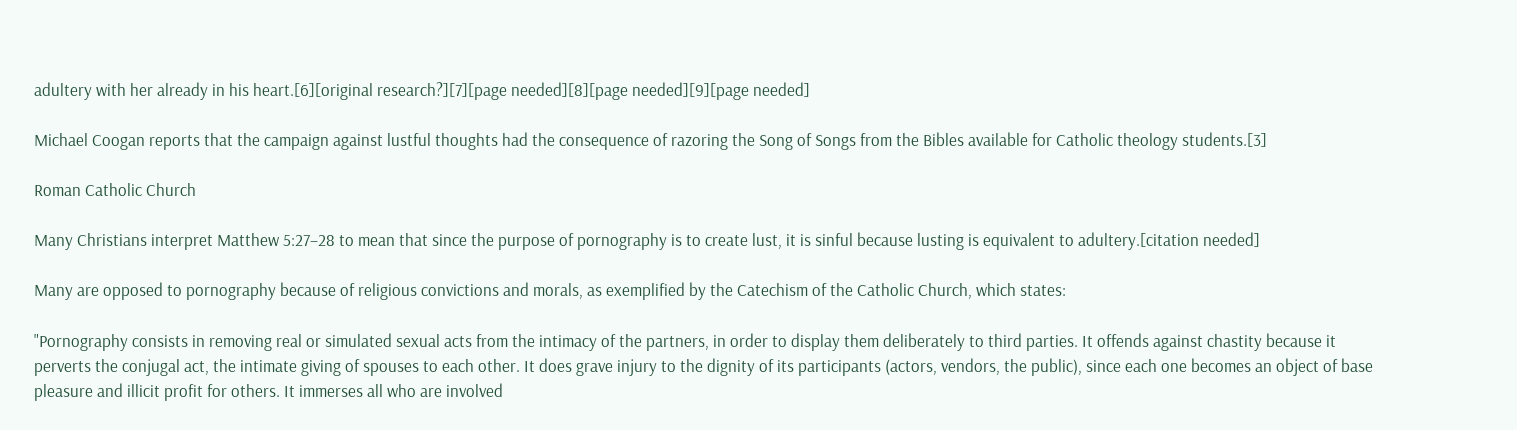adultery with her already in his heart.[6][original research?][7][page needed][8][page needed][9][page needed]

Michael Coogan reports that the campaign against lustful thoughts had the consequence of razoring the Song of Songs from the Bibles available for Catholic theology students.[3]

Roman Catholic Church

Many Christians interpret Matthew 5:27–28 to mean that since the purpose of pornography is to create lust, it is sinful because lusting is equivalent to adultery.[citation needed]

Many are opposed to pornography because of religious convictions and morals, as exemplified by the Catechism of the Catholic Church, which states:

"Pornography consists in removing real or simulated sexual acts from the intimacy of the partners, in order to display them deliberately to third parties. It offends against chastity because it perverts the conjugal act, the intimate giving of spouses to each other. It does grave injury to the dignity of its participants (actors, vendors, the public), since each one becomes an object of base pleasure and illicit profit for others. It immerses all who are involved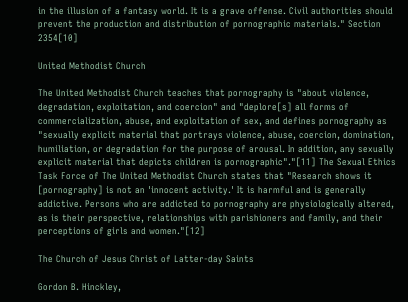in the illusion of a fantasy world. It is a grave offense. Civil authorities should prevent the production and distribution of pornographic materials." Section 2354[10]

United Methodist Church

The United Methodist Church teaches that pornography is "about violence, degradation, exploitation, and coercion" and "deplore[s] all forms of commercialization, abuse, and exploitation of sex, and defines pornography as "sexually explicit material that portrays violence, abuse, coercion, domination, humiliation, or degradation for the purpose of arousal. In addition, any sexually explicit material that depicts children is pornographic"."[11] The Sexual Ethics Task Force of The United Methodist Church states that "Research shows it [pornography] is not an 'innocent activity.' It is harmful and is generally addictive. Persons who are addicted to pornography are physiologically altered, as is their perspective, relationships with parishioners and family, and their perceptions of girls and women."[12]

The Church of Jesus Christ of Latter-day Saints

Gordon B. Hinckley,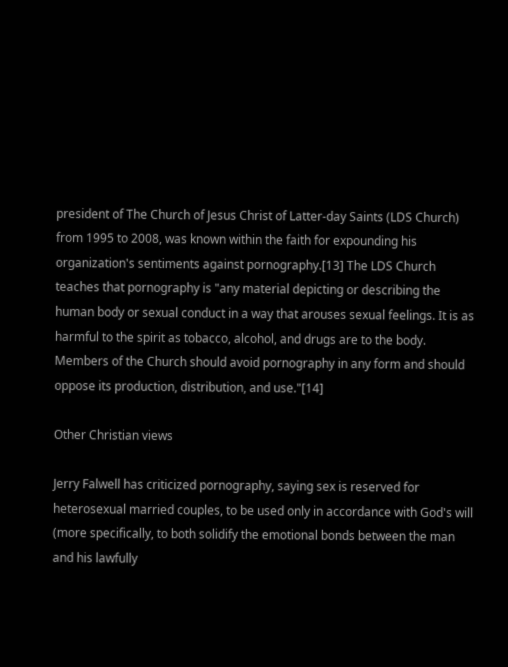president of The Church of Jesus Christ of Latter-day Saints (LDS Church) from 1995 to 2008, was known within the faith for expounding his organization's sentiments against pornography.[13] The LDS Church teaches that pornography is "any material depicting or describing the human body or sexual conduct in a way that arouses sexual feelings. It is as harmful to the spirit as tobacco, alcohol, and drugs are to the body. Members of the Church should avoid pornography in any form and should oppose its production, distribution, and use."[14]

Other Christian views

Jerry Falwell has criticized pornography, saying sex is reserved for heterosexual married couples, to be used only in accordance with God's will (more specifically, to both solidify the emotional bonds between the man and his lawfully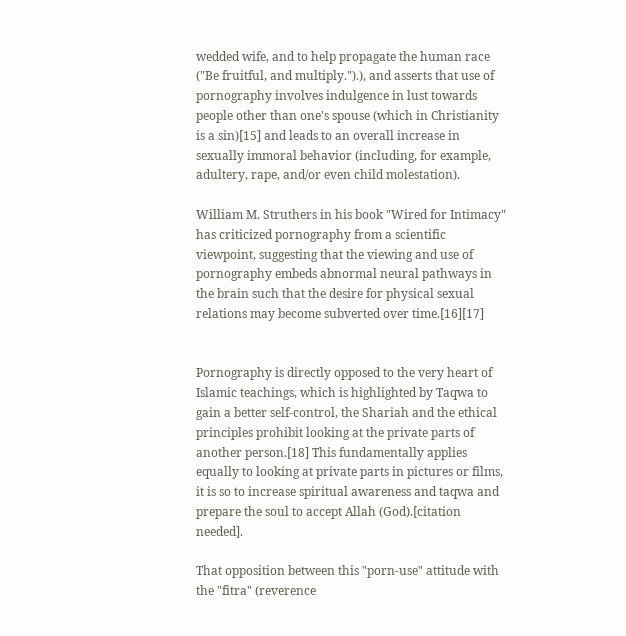wedded wife, and to help propagate the human race ("Be fruitful, and multiply.").), and asserts that use of pornography involves indulgence in lust towards people other than one's spouse (which in Christianity is a sin)[15] and leads to an overall increase in sexually immoral behavior (including, for example, adultery, rape, and/or even child molestation).

William M. Struthers in his book "Wired for Intimacy" has criticized pornography from a scientific viewpoint, suggesting that the viewing and use of pornography embeds abnormal neural pathways in the brain such that the desire for physical sexual relations may become subverted over time.[16][17]


Pornography is directly opposed to the very heart of Islamic teachings, which is highlighted by Taqwa to gain a better self-control, the Shariah and the ethical principles prohibit looking at the private parts of another person.[18] This fundamentally applies equally to looking at private parts in pictures or films, it is so to increase spiritual awareness and taqwa and prepare the soul to accept Allah (God).[citation needed].

That opposition between this "porn-use" attitude with the "fitra" (reverence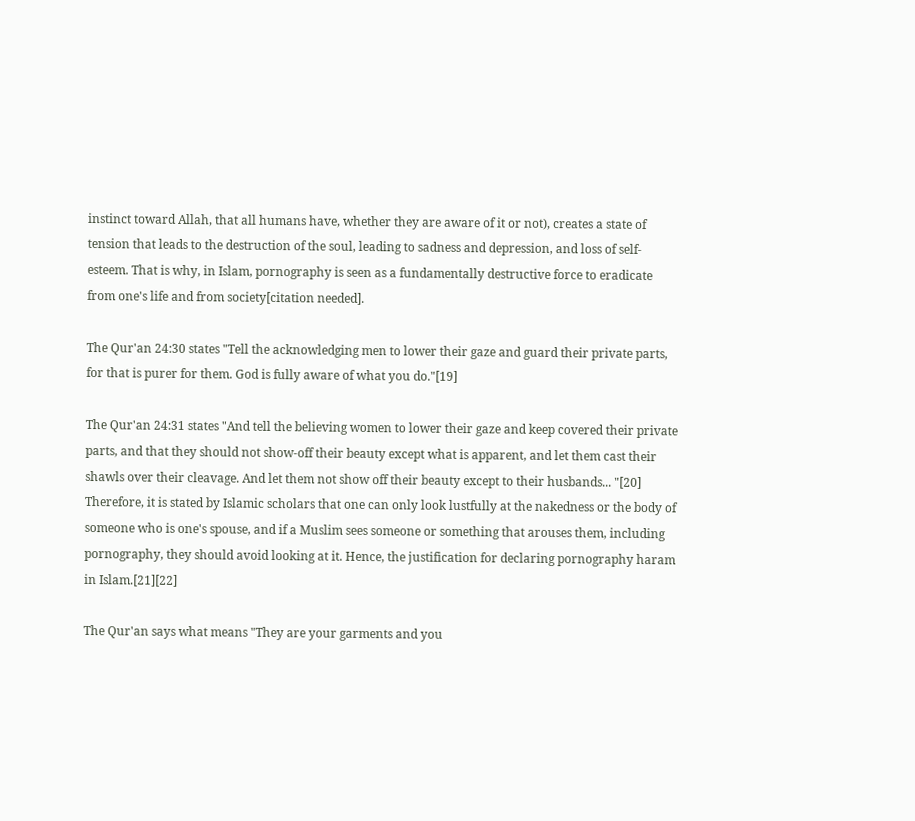instinct toward Allah, that all humans have, whether they are aware of it or not), creates a state of tension that leads to the destruction of the soul, leading to sadness and depression, and loss of self-esteem. That is why, in Islam, pornography is seen as a fundamentally destructive force to eradicate from one's life and from society[citation needed].

The Qur'an 24:30 states "Tell the acknowledging men to lower their gaze and guard their private parts, for that is purer for them. God is fully aware of what you do."[19]

The Qur'an 24:31 states "And tell the believing women to lower their gaze and keep covered their private parts, and that they should not show-off their beauty except what is apparent, and let them cast their shawls over their cleavage. And let them not show off their beauty except to their husbands... "[20] Therefore, it is stated by Islamic scholars that one can only look lustfully at the nakedness or the body of someone who is one's spouse, and if a Muslim sees someone or something that arouses them, including pornography, they should avoid looking at it. Hence, the justification for declaring pornography haram in Islam.[21][22]

The Qur'an says what means "They are your garments and you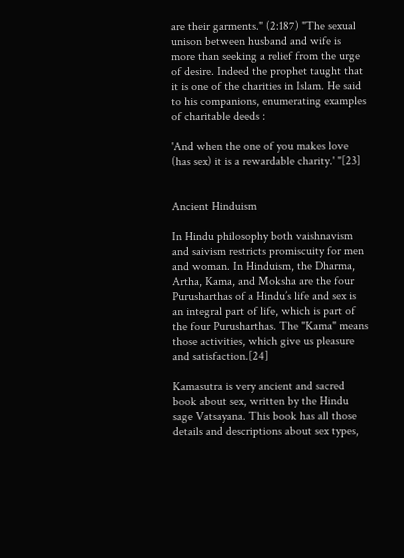are their garments." (2:187) "The sexual unison between husband and wife is more than seeking a relief from the urge of desire. Indeed the prophet taught that it is one of the charities in Islam. He said to his companions, enumerating examples of charitable deeds :

'And when the one of you makes love (has sex) it is a rewardable charity.' "[23]


Ancient Hinduism

In Hindu philosophy both vaishnavism and saivism restricts promiscuity for men and woman. In Hinduism, the Dharma, Artha, Kama, and Moksha are the four Purusharthas of a Hindu’s life and sex is an integral part of life, which is part of the four Purusharthas. The "Kama" means those activities, which give us pleasure and satisfaction.[24]

Kamasutra is very ancient and sacred book about sex, written by the Hindu sage Vatsayana. This book has all those details and descriptions about sex types,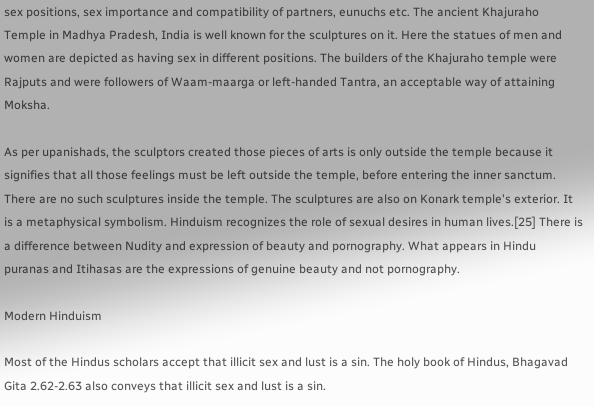sex positions, sex importance and compatibility of partners, eunuchs etc. The ancient Khajuraho Temple in Madhya Pradesh, India is well known for the sculptures on it. Here the statues of men and women are depicted as having sex in different positions. The builders of the Khajuraho temple were Rajputs and were followers of Waam-maarga or left-handed Tantra, an acceptable way of attaining Moksha.

As per upanishads, the sculptors created those pieces of arts is only outside the temple because it signifies that all those feelings must be left outside the temple, before entering the inner sanctum. There are no such sculptures inside the temple. The sculptures are also on Konark temple's exterior. It is a metaphysical symbolism. Hinduism recognizes the role of sexual desires in human lives.[25] There is a difference between Nudity and expression of beauty and pornography. What appears in Hindu puranas and Itihasas are the expressions of genuine beauty and not pornography.

Modern Hinduism

Most of the Hindus scholars accept that illicit sex and lust is a sin. The holy book of Hindus, Bhagavad Gita 2.62-2.63 also conveys that illicit sex and lust is a sin.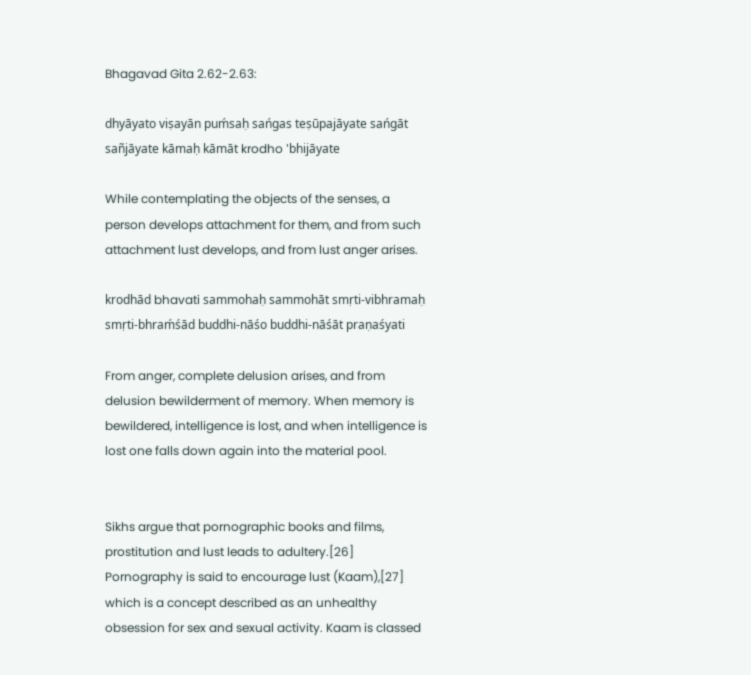Bhagavad Gita 2.62-2.63:

dhyāyato viṣayān puḿsaḥ sańgas teṣūpajāyate sańgāt sañjāyate kāmaḥ kāmāt krodho 'bhijāyate

While contemplating the objects of the senses, a person develops attachment for them, and from such attachment lust develops, and from lust anger arises.

krodhād bhavati sammohaḥ sammohāt smṛti-vibhramaḥ smṛti-bhraḿśād buddhi-nāśo buddhi-nāśāt praṇaśyati

From anger, complete delusion arises, and from delusion bewilderment of memory. When memory is bewildered, intelligence is lost, and when intelligence is lost one falls down again into the material pool.


Sikhs argue that pornographic books and films, prostitution and lust leads to adultery.[26] Pornography is said to encourage lust (Kaam),[27] which is a concept described as an unhealthy obsession for sex and sexual activity. Kaam is classed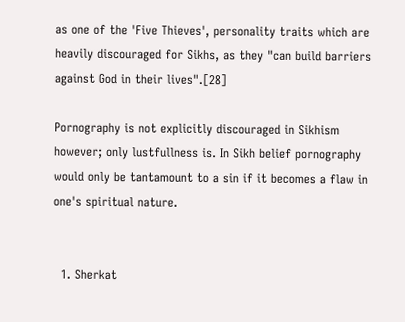as one of the 'Five Thieves', personality traits which are heavily discouraged for Sikhs, as they "can build barriers against God in their lives".[28]

Pornography is not explicitly discouraged in Sikhism however; only lustfullness is. In Sikh belief pornography would only be tantamount to a sin if it becomes a flaw in one's spiritual nature.


  1. Sherkat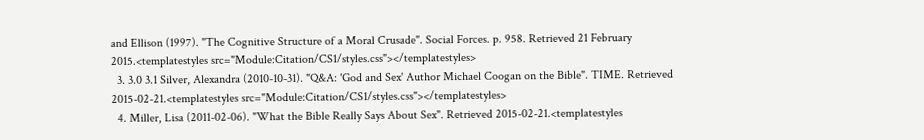and Ellison (1997). "The Cognitive Structure of a Moral Crusade". Social Forces. p. 958. Retrieved 21 February 2015.<templatestyles src="Module:Citation/CS1/styles.css"></templatestyles>
  3. 3.0 3.1 Silver, Alexandra (2010-10-31). "Q&A: 'God and Sex' Author Michael Coogan on the Bible". TIME. Retrieved 2015-02-21.<templatestyles src="Module:Citation/CS1/styles.css"></templatestyles>
  4. Miller, Lisa (2011-02-06). "What the Bible Really Says About Sex". Retrieved 2015-02-21.<templatestyles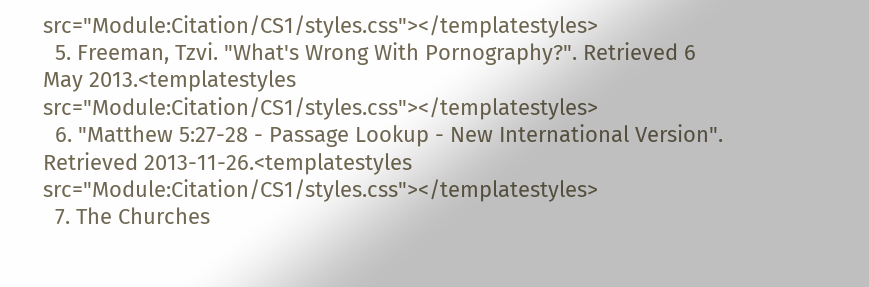src="Module:Citation/CS1/styles.css"></templatestyles>
  5. Freeman, Tzvi. "What's Wrong With Pornography?". Retrieved 6 May 2013.<templatestyles src="Module:Citation/CS1/styles.css"></templatestyles>
  6. "Matthew 5:27-28 - Passage Lookup - New International Version". Retrieved 2013-11-26.<templatestyles src="Module:Citation/CS1/styles.css"></templatestyles>
  7. The Churches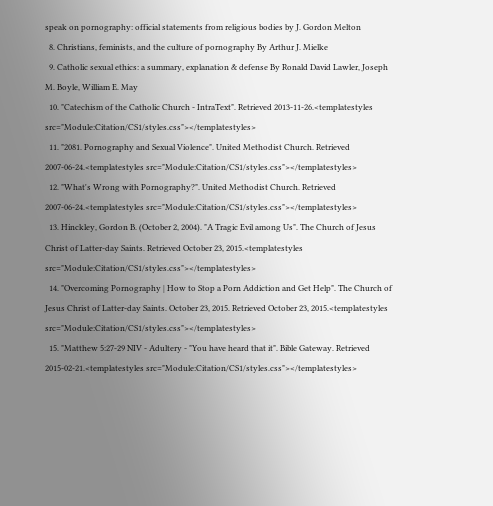speak on pornography: official statements from religious bodies by J. Gordon Melton
  8. Christians, feminists, and the culture of pornography By Arthur J. Mielke
  9. Catholic sexual ethics: a summary, explanation & defense By Ronald David Lawler, Joseph M. Boyle, William E. May
  10. "Catechism of the Catholic Church - IntraText". Retrieved 2013-11-26.<templatestyles src="Module:Citation/CS1/styles.css"></templatestyles>
  11. "2081. Pornography and Sexual Violence". United Methodist Church. Retrieved 2007-06-24.<templatestyles src="Module:Citation/CS1/styles.css"></templatestyles>
  12. "What's Wrong with Pornography?". United Methodist Church. Retrieved 2007-06-24.<templatestyles src="Module:Citation/CS1/styles.css"></templatestyles>
  13. Hinckley, Gordon B. (October 2, 2004). "A Tragic Evil among Us". The Church of Jesus Christ of Latter-day Saints. Retrieved October 23, 2015.<templatestyles src="Module:Citation/CS1/styles.css"></templatestyles>
  14. "Overcoming Pornography | How to Stop a Porn Addiction and Get Help". The Church of Jesus Christ of Latter-day Saints. October 23, 2015. Retrieved October 23, 2015.<templatestyles src="Module:Citation/CS1/styles.css"></templatestyles>
  15. "Matthew 5:27-29 NIV - Adultery - "You have heard that it". Bible Gateway. Retrieved 2015-02-21.<templatestyles src="Module:Citation/CS1/styles.css"></templatestyles>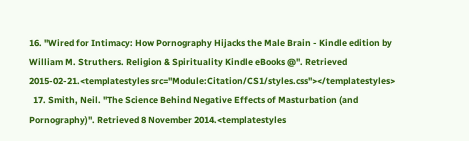16. "Wired for Intimacy: How Pornography Hijacks the Male Brain - Kindle edition by William M. Struthers. Religion & Spirituality Kindle eBooks @". Retrieved 2015-02-21.<templatestyles src="Module:Citation/CS1/styles.css"></templatestyles>
  17. Smith, Neil. "The Science Behind Negative Effects of Masturbation (and Pornography)". Retrieved 8 November 2014.<templatestyles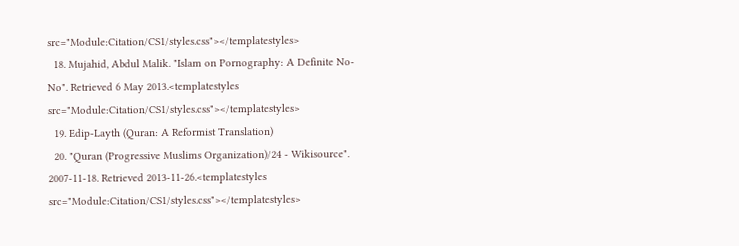src="Module:Citation/CS1/styles.css"></templatestyles>
  18. Mujahid, Abdul Malik. "Islam on Pornography: A Definite No-No". Retrieved 6 May 2013.<templatestyles src="Module:Citation/CS1/styles.css"></templatestyles>
  19. Edip-Layth (Quran: A Reformist Translation)
  20. "Quran (Progressive Muslims Organization)/24 - Wikisource". 2007-11-18. Retrieved 2013-11-26.<templatestyles src="Module:Citation/CS1/styles.css"></templatestyles>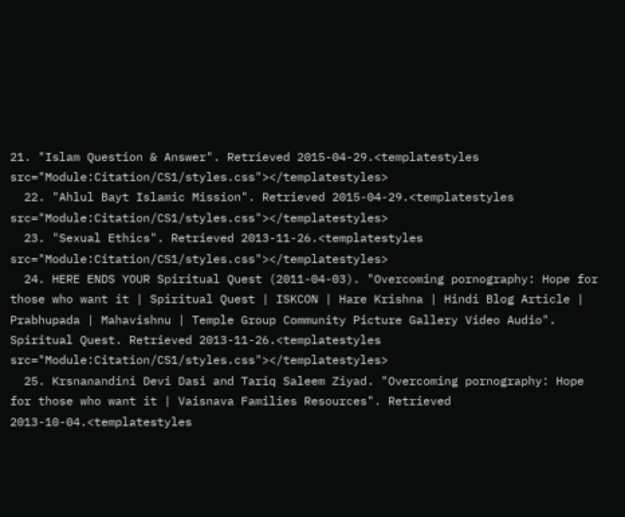21. "Islam Question & Answer". Retrieved 2015-04-29.<templatestyles src="Module:Citation/CS1/styles.css"></templatestyles>
  22. "Ahlul Bayt Islamic Mission". Retrieved 2015-04-29.<templatestyles src="Module:Citation/CS1/styles.css"></templatestyles>
  23. "Sexual Ethics". Retrieved 2013-11-26.<templatestyles src="Module:Citation/CS1/styles.css"></templatestyles>
  24. HERE ENDS YOUR Spiritual Quest (2011-04-03). "Overcoming pornography: Hope for those who want it | Spiritual Quest | ISKCON | Hare Krishna | Hindi Blog Article | Prabhupada | Mahavishnu | Temple Group Community Picture Gallery Video Audio". Spiritual Quest. Retrieved 2013-11-26.<templatestyles src="Module:Citation/CS1/styles.css"></templatestyles>
  25. Krsnanandini Devi Dasi and Tariq Saleem Ziyad. "Overcoming pornography: Hope for those who want it | Vaisnava Families Resources". Retrieved 2013-10-04.<templatestyles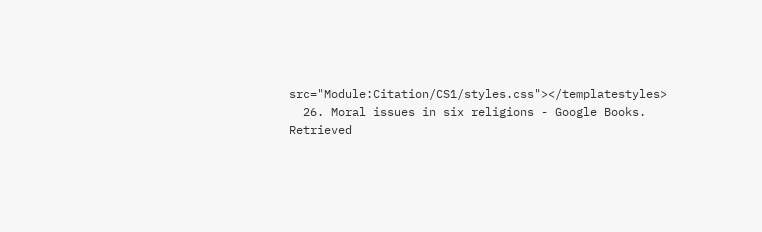src="Module:Citation/CS1/styles.css"></templatestyles>
  26. Moral issues in six religions - Google Books. Retrieved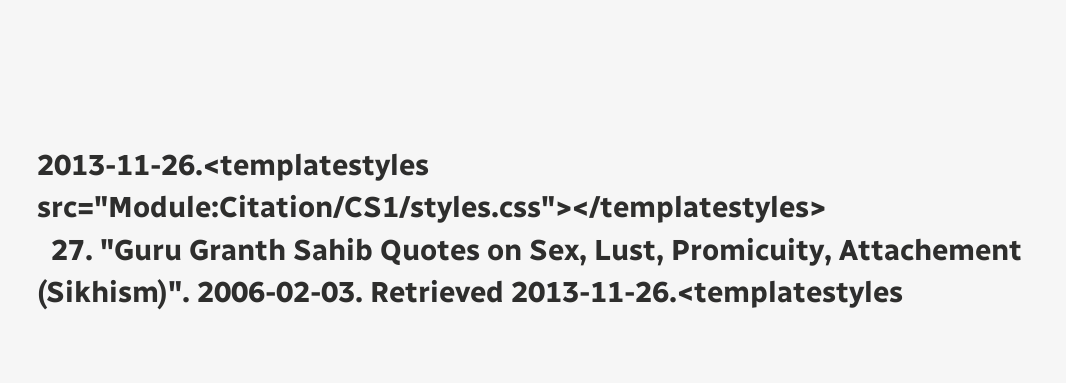2013-11-26.<templatestyles src="Module:Citation/CS1/styles.css"></templatestyles>
  27. "Guru Granth Sahib Quotes on Sex, Lust, Promicuity, Attachement (Sikhism)". 2006-02-03. Retrieved 2013-11-26.<templatestyles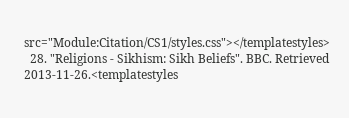src="Module:Citation/CS1/styles.css"></templatestyles>
  28. "Religions - Sikhism: Sikh Beliefs". BBC. Retrieved 2013-11-26.<templatestyles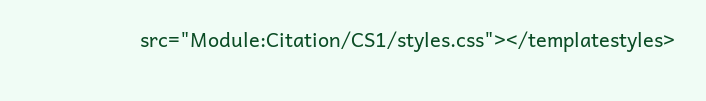src="Module:Citation/CS1/styles.css"></templatestyles>